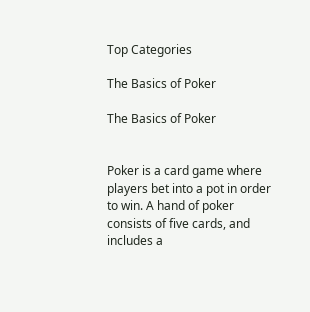Top Categories

The Basics of Poker

The Basics of Poker


Poker is a card game where players bet into a pot in order to win. A hand of poker consists of five cards, and includes a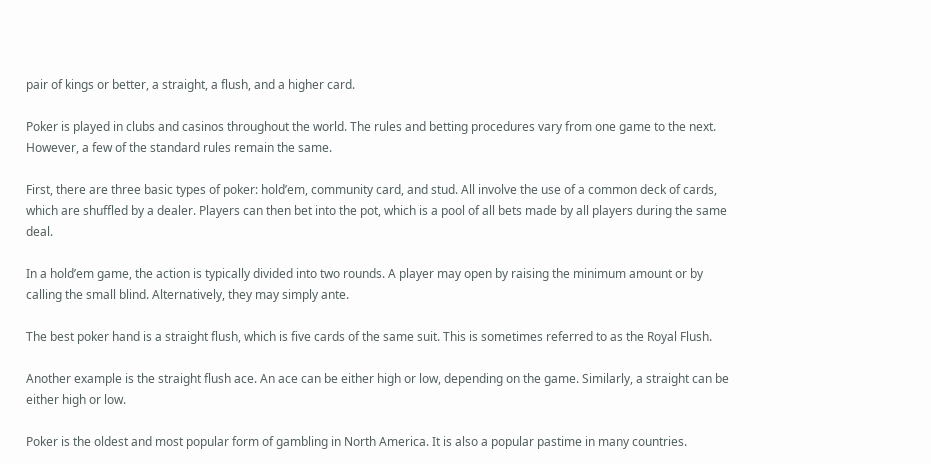pair of kings or better, a straight, a flush, and a higher card.

Poker is played in clubs and casinos throughout the world. The rules and betting procedures vary from one game to the next. However, a few of the standard rules remain the same.

First, there are three basic types of poker: hold’em, community card, and stud. All involve the use of a common deck of cards, which are shuffled by a dealer. Players can then bet into the pot, which is a pool of all bets made by all players during the same deal.

In a hold’em game, the action is typically divided into two rounds. A player may open by raising the minimum amount or by calling the small blind. Alternatively, they may simply ante.

The best poker hand is a straight flush, which is five cards of the same suit. This is sometimes referred to as the Royal Flush.

Another example is the straight flush ace. An ace can be either high or low, depending on the game. Similarly, a straight can be either high or low.

Poker is the oldest and most popular form of gambling in North America. It is also a popular pastime in many countries.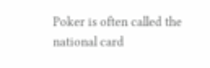Poker is often called the national card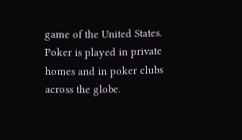game of the United States. Poker is played in private homes and in poker clubs across the globe.